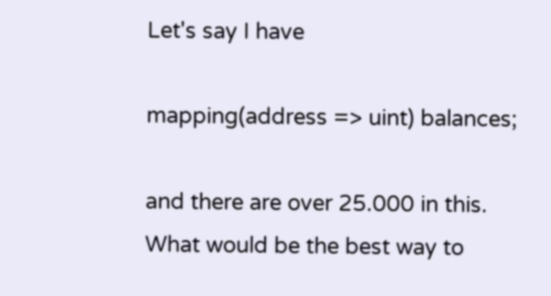Let's say I have

mapping(address => uint) balances;

and there are over 25.000 in this.
What would be the best way to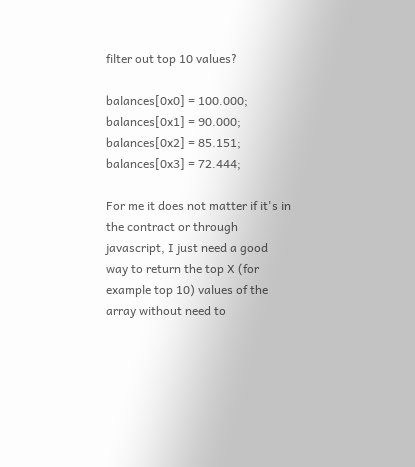filter out top 10 values?

balances[0x0] = 100.000;
balances[0x1] = 90.000;
balances[0x2] = 85.151;
balances[0x3] = 72.444;

For me it does not matter if it's in the contract or through javascript, I just need a good way to return the top X (for example top 10) values of the array without need to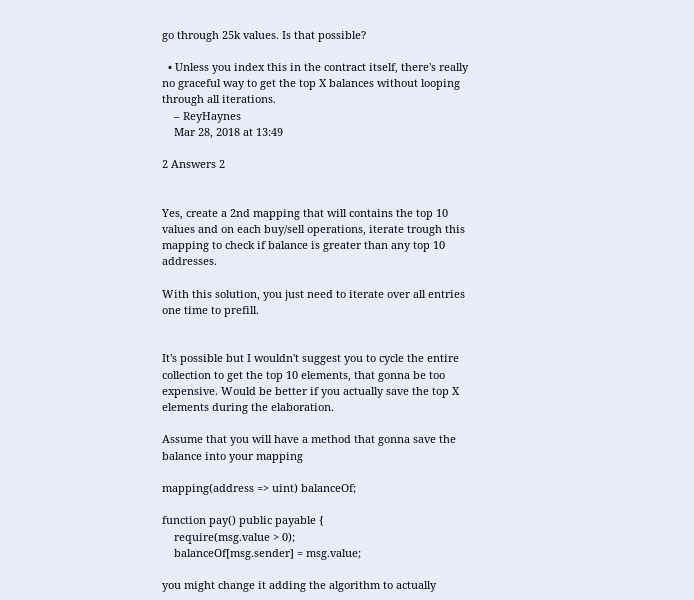go through 25k values. Is that possible?

  • Unless you index this in the contract itself, there's really no graceful way to get the top X balances without looping through all iterations.
    – ReyHaynes
    Mar 28, 2018 at 13:49

2 Answers 2


Yes, create a 2nd mapping that will contains the top 10 values and on each buy/sell operations, iterate trough this mapping to check if balance is greater than any top 10 addresses.

With this solution, you just need to iterate over all entries one time to prefill.


It's possible but I wouldn't suggest you to cycle the entire collection to get the top 10 elements, that gonna be too expensive. Would be better if you actually save the top X elements during the elaboration.

Assume that you will have a method that gonna save the balance into your mapping

mapping(address => uint) balanceOf;

function pay() public payable {
    require(msg.value > 0);
    balanceOf[msg.sender] = msg.value;

you might change it adding the algorithm to actually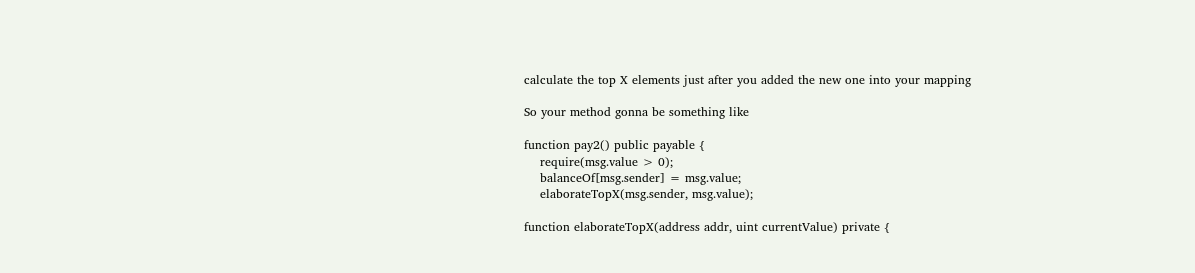calculate the top X elements just after you added the new one into your mapping

So your method gonna be something like

function pay2() public payable {
    require(msg.value > 0);
    balanceOf[msg.sender] = msg.value;
    elaborateTopX(msg.sender, msg.value);

function elaborateTopX(address addr, uint currentValue) private {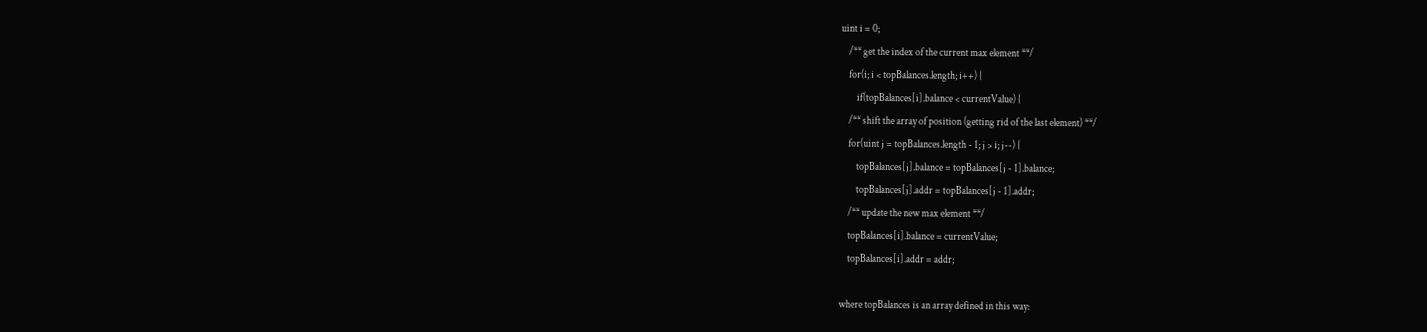uint i = 0;
    /** get the index of the current max element **/
    for(i; i < topBalances.length; i++) {
        if(topBalances[i].balance < currentValue) {
    /** shift the array of position (getting rid of the last element) **/
    for(uint j = topBalances.length - 1; j > i; j--) {
        topBalances[j].balance = topBalances[j - 1].balance;
        topBalances[j].addr = topBalances[j - 1].addr;
    /** update the new max element **/
    topBalances[i].balance = currentValue;
    topBalances[i].addr = addr;

where topBalances is an array defined in this way: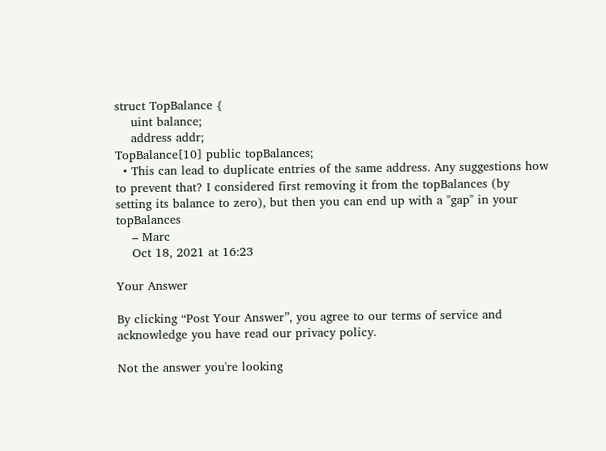struct TopBalance {
    uint balance;
    address addr;
TopBalance[10] public topBalances;
  • This can lead to duplicate entries of the same address. Any suggestions how to prevent that? I considered first removing it from the topBalances (by setting its balance to zero), but then you can end up with a "gap" in your topBalances
    – Marc
    Oct 18, 2021 at 16:23

Your Answer

By clicking “Post Your Answer”, you agree to our terms of service and acknowledge you have read our privacy policy.

Not the answer you're looking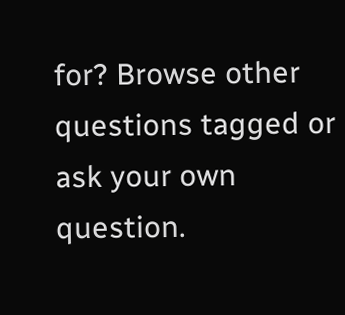for? Browse other questions tagged or ask your own question.